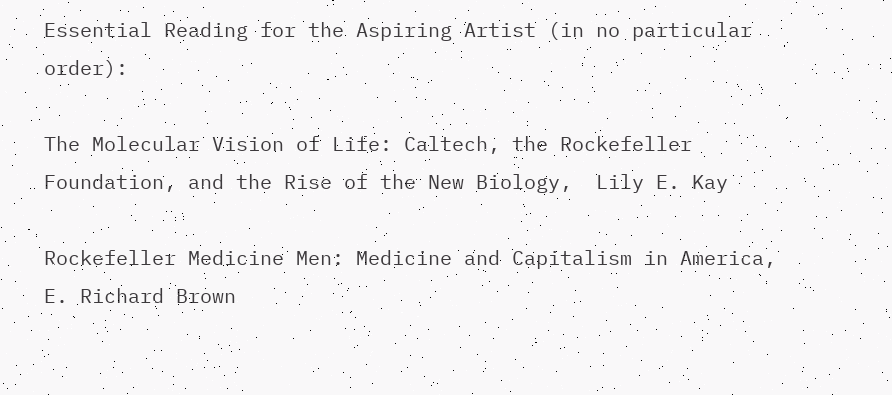Essential Reading for the Aspiring Artist (in no particular order):

The Molecular Vision of Life: Caltech, the Rockefeller Foundation, and the Rise of the New Biology,  Lily E. Kay

Rockefeller Medicine Men: Medicine and Capitalism in America, E. Richard Brown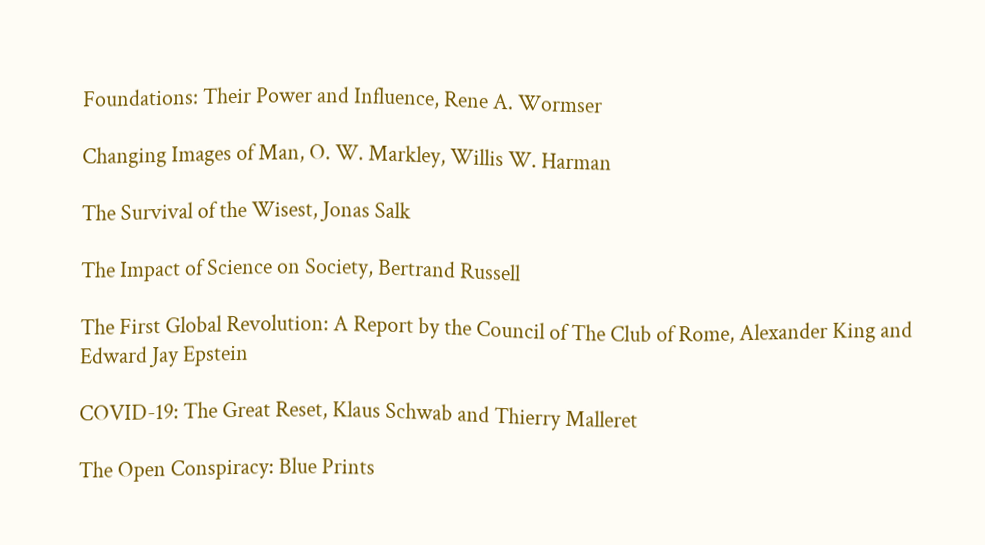Foundations: Their Power and Influence, Rene A. Wormser

Changing Images of Man, O. W. Markley, Willis W. Harman

The Survival of the Wisest, Jonas Salk

The Impact of Science on Society, Bertrand Russell

The First Global Revolution: A Report by the Council of The Club of Rome, Alexander King and Edward Jay Epstein

COVID-19: The Great Reset, Klaus Schwab and Thierry Malleret

The Open Conspiracy: Blue Prints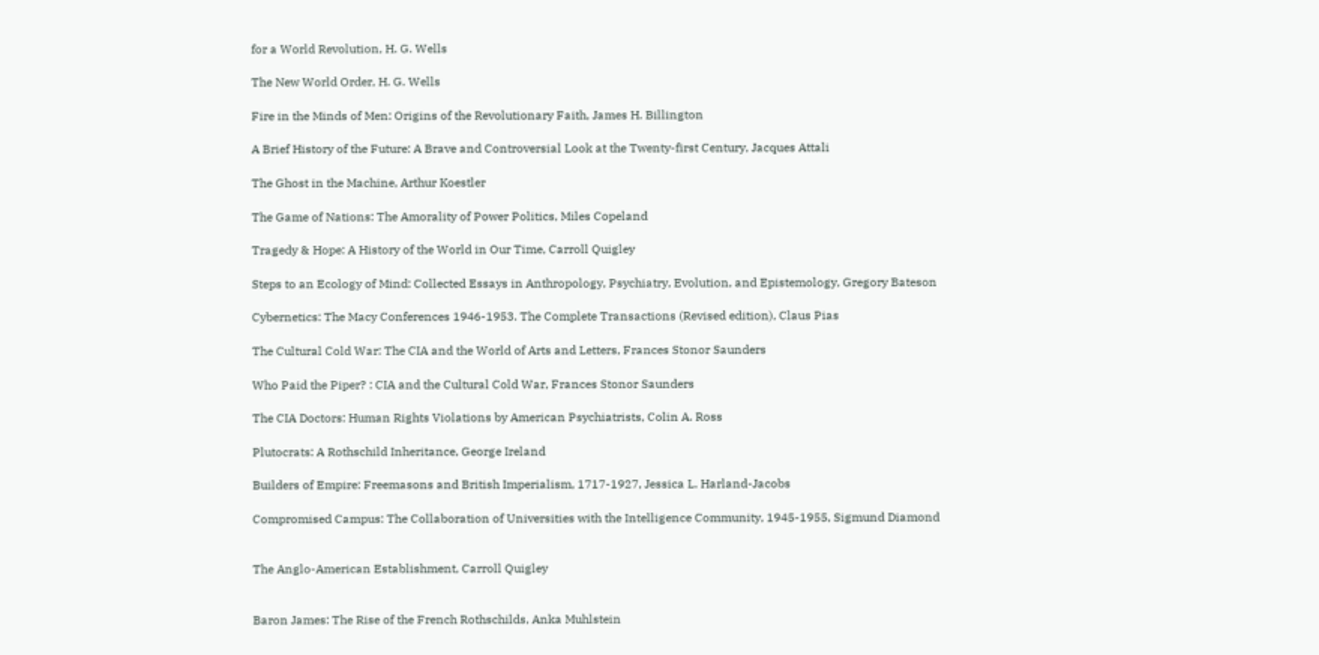for a World Revolution, H. G. Wells

The New World Order, H. G. Wells

Fire in the Minds of Men: Origins of the Revolutionary Faith, James H. Billington

A Brief History of the Future: A Brave and Controversial Look at the Twenty-first Century, Jacques Attali

The Ghost in the Machine, Arthur Koestler

The Game of Nations: The Amorality of Power Politics, Miles Copeland

Tragedy & Hope: A History of the World in Our Time, Carroll Quigley

Steps to an Ecology of Mind: Collected Essays in Anthropology, Psychiatry, Evolution, and Epistemology, Gregory Bateson

Cybernetics: The Macy Conferences 1946-1953. The Complete Transactions (Revised edition), Claus Pias

The Cultural Cold War: The CIA and the World of Arts and Letters, Frances Stonor Saunders

Who Paid the Piper? : CIA and the Cultural Cold War, Frances Stonor Saunders

The CIA Doctors: Human Rights Violations by American Psychiatrists, Colin A. Ross

Plutocrats: A Rothschild Inheritance, George Ireland

Builders of Empire: Freemasons and British Imperialism, 1717-1927, Jessica L. Harland-Jacobs

Compromised Campus: The Collaboration of Universities with the Intelligence Community, 1945-1955, Sigmund Diamond


The Anglo-American Establishment, Carroll Quigley


Baron James: The Rise of the French Rothschilds, Anka Muhlstein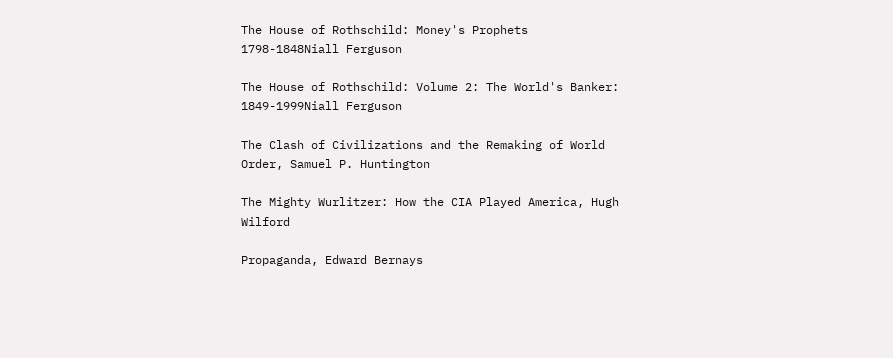The House of Rothschild: Money's Prophets 1798-1848Niall Ferguson

The House of Rothschild: Volume 2: The World's Banker: 1849-1999Niall Ferguson

The Clash of Civilizations and the Remaking of World Order, Samuel P. Huntington

The Mighty Wurlitzer: How the CIA Played America, Hugh Wilford

Propaganda, Edward Bernays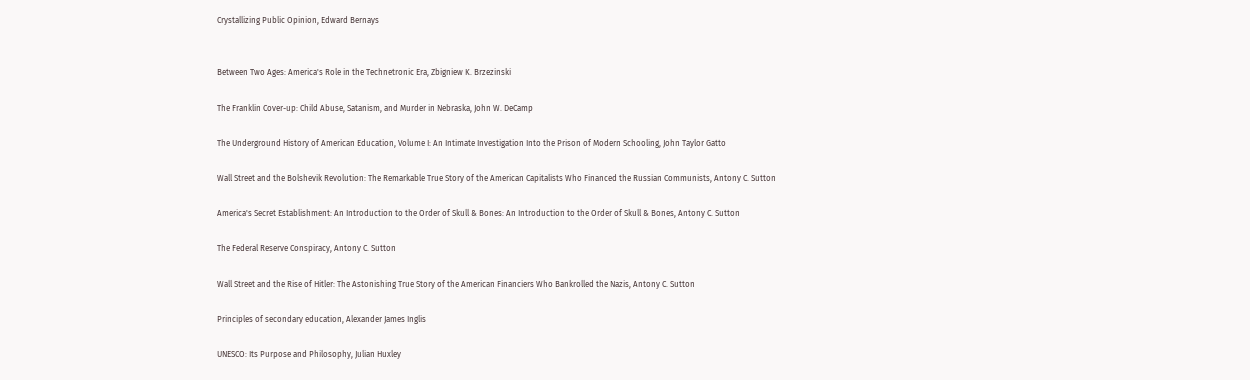Crystallizing Public Opinion, Edward Bernays


Between Two Ages: America's Role in the Technetronic Era, Zbigniew K. Brzezinski

The Franklin Cover-up: Child Abuse, Satanism, and Murder in Nebraska, John W. DeCamp

The Underground History of American Education, Volume I: An Intimate Investigation Into the Prison of Modern Schooling, John Taylor Gatto

Wall Street and the Bolshevik Revolution: The Remarkable True Story of the American Capitalists Who Financed the Russian Communists, Antony C. Sutton

America's Secret Establishment: An Introduction to the Order of Skull & Bones: An Introduction to the Order of Skull & Bones, Antony C. Sutton

The Federal Reserve Conspiracy, Antony C. Sutton

Wall Street and the Rise of Hitler: The Astonishing True Story of the American Financiers Who Bankrolled the Nazis, Antony C. Sutton

Principles of secondary education, Alexander James Inglis

UNESCO: Its Purpose and Philosophy, Julian Huxley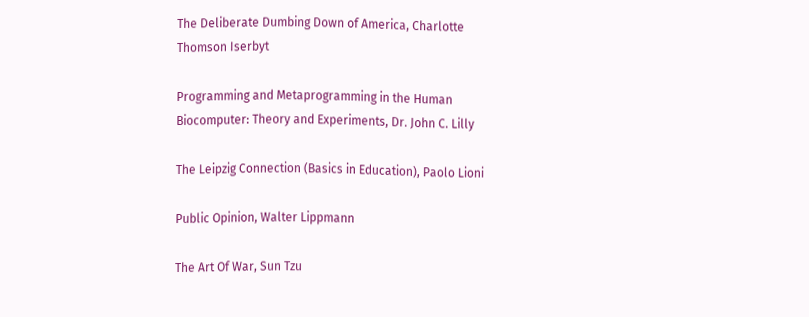The Deliberate Dumbing Down of America, Charlotte Thomson Iserbyt

Programming and Metaprogramming in the Human Biocomputer: Theory and Experiments, Dr. John C. Lilly

The Leipzig Connection (Basics in Education), Paolo Lioni

Public Opinion, Walter Lippmann

The Art Of War, Sun Tzu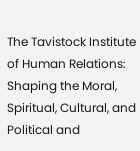The Tavistock Institute of Human Relations: Shaping the Moral, Spiritual, Cultural, and Political and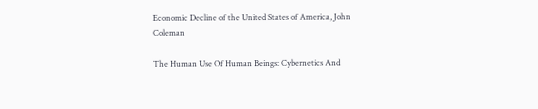Economic Decline of the United States of America, John Coleman

The Human Use Of Human Beings: Cybernetics And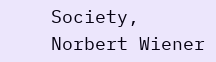Society, Norbert Wiener